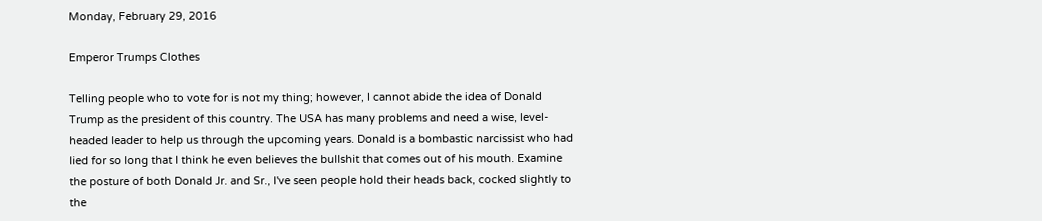Monday, February 29, 2016

Emperor Trumps Clothes

Telling people who to vote for is not my thing; however, I cannot abide the idea of Donald Trump as the president of this country. The USA has many problems and need a wise, level-headed leader to help us through the upcoming years. Donald is a bombastic narcissist who had lied for so long that I think he even believes the bullshit that comes out of his mouth. Examine the posture of both Donald Jr. and Sr., I've seen people hold their heads back, cocked slightly to the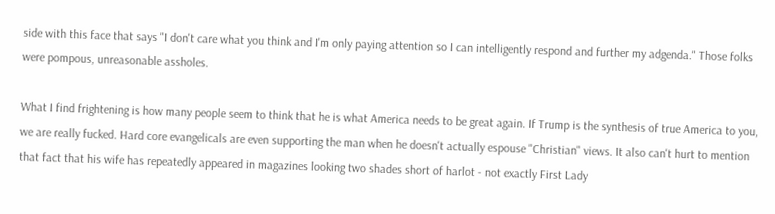side with this face that says "I don't care what you think and I'm only paying attention so I can intelligently respond and further my adgenda." Those folks were pompous, unreasonable assholes.

What I find frightening is how many people seem to think that he is what America needs to be great again. If Trump is the synthesis of true America to you, we are really fucked. Hard core evangelicals are even supporting the man when he doesn't actually espouse "Christian" views. It also can't hurt to mention that fact that his wife has repeatedly appeared in magazines looking two shades short of harlot - not exactly First Lady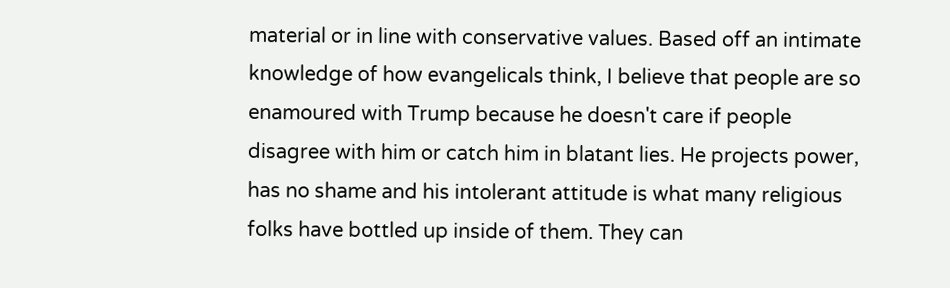material or in line with conservative values. Based off an intimate knowledge of how evangelicals think, I believe that people are so enamoured with Trump because he doesn't care if people disagree with him or catch him in blatant lies. He projects power, has no shame and his intolerant attitude is what many religious folks have bottled up inside of them. They can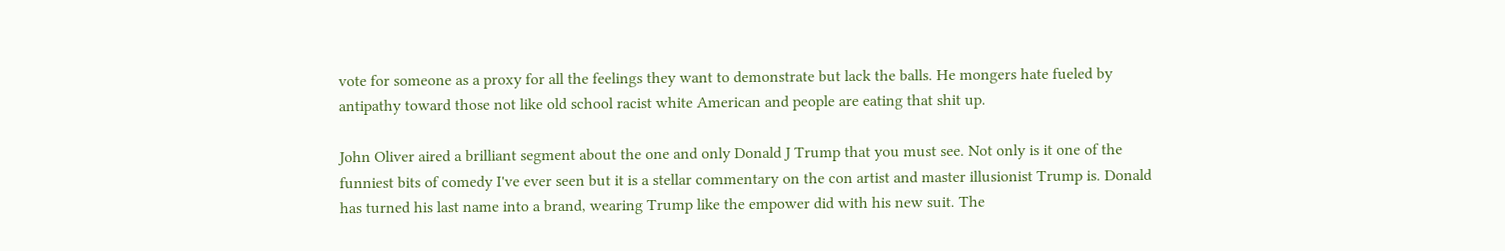vote for someone as a proxy for all the feelings they want to demonstrate but lack the balls. He mongers hate fueled by antipathy toward those not like old school racist white American and people are eating that shit up.

John Oliver aired a brilliant segment about the one and only Donald J Trump that you must see. Not only is it one of the funniest bits of comedy I've ever seen but it is a stellar commentary on the con artist and master illusionist Trump is. Donald has turned his last name into a brand, wearing Trump like the empower did with his new suit. The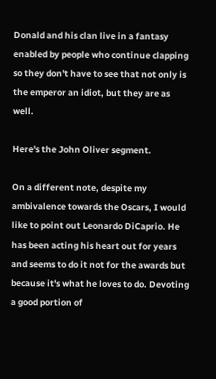Donald and his clan live in a fantasy enabled by people who continue clapping so they don't have to see that not only is the emperor an idiot, but they are as well.

Here's the John Oliver segment.

On a different note, despite my ambivalence towards the Oscars, I would like to point out Leonardo DiCaprio. He has been acting his heart out for years and seems to do it not for the awards but because it's what he loves to do. Devoting a good portion of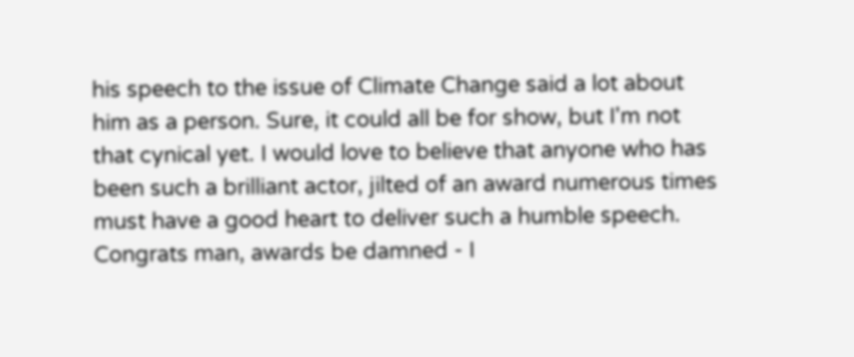his speech to the issue of Climate Change said a lot about him as a person. Sure, it could all be for show, but I'm not that cynical yet. I would love to believe that anyone who has been such a brilliant actor, jilted of an award numerous times must have a good heart to deliver such a humble speech. Congrats man, awards be damned - I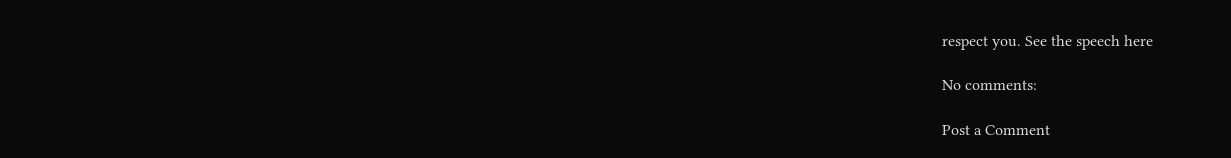respect you. See the speech here

No comments:

Post a Comment